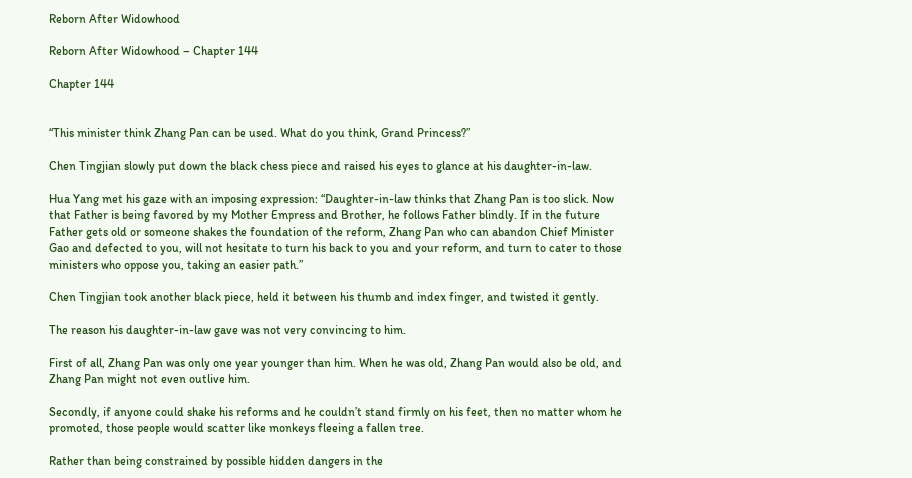Reborn After Widowhood

Reborn After Widowhood – Chapter 144

Chapter 144


“This minister think Zhang Pan can be used. What do you think, Grand Princess?”

Chen Tingjian slowly put down the black chess piece and raised his eyes to glance at his daughter-in-law.

Hua Yang met his gaze with an imposing expression: “Daughter-in-law thinks that Zhang Pan is too slick. Now that Father is being favored by my Mother Empress and Brother, he follows Father blindly. If in the future Father gets old or someone shakes the foundation of the reform, Zhang Pan who can abandon Chief Minister Gao and defected to you, will not hesitate to turn his back to you and your reform, and turn to cater to those ministers who oppose you, taking an easier path.”

Chen Tingjian took another black piece, held it between his thumb and index finger, and twisted it gently.

The reason his daughter-in-law gave was not very convincing to him.

First of all, Zhang Pan was only one year younger than him. When he was old, Zhang Pan would also be old, and Zhang Pan might not even outlive him.

Secondly, if anyone could shake his reforms and he couldn’t stand firmly on his feet, then no matter whom he promoted, those people would scatter like monkeys fleeing a fallen tree.

Rather than being constrained by possible hidden dangers in the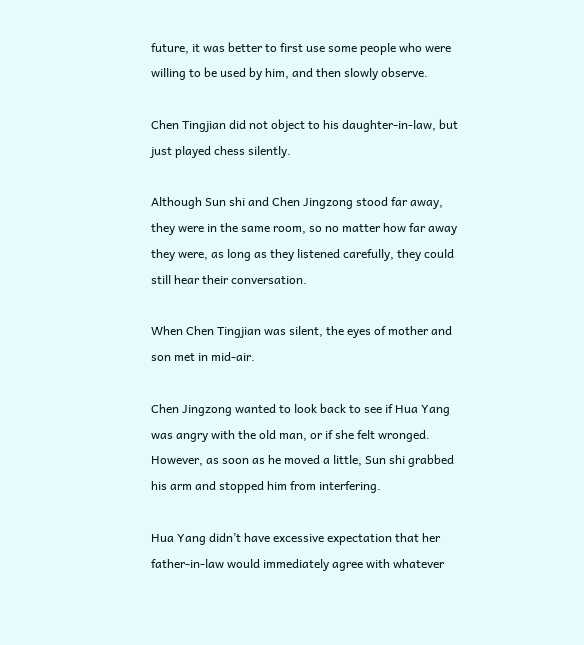future, it was better to first use some people who were willing to be used by him, and then slowly observe.

Chen Tingjian did not object to his daughter-in-law, but just played chess silently.

Although Sun shi and Chen Jingzong stood far away, they were in the same room, so no matter how far away they were, as long as they listened carefully, they could still hear their conversation.

When Chen Tingjian was silent, the eyes of mother and son met in mid-air.

Chen Jingzong wanted to look back to see if Hua Yang was angry with the old man, or if she felt wronged. However, as soon as he moved a little, Sun shi grabbed his arm and stopped him from interfering.

Hua Yang didn’t have excessive expectation that her father-in-law would immediately agree with whatever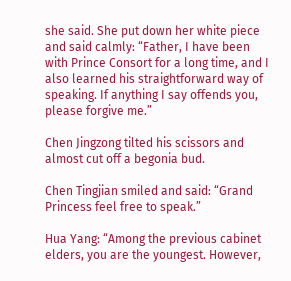she said. She put down her white piece and said calmly: “Father, I have been with Prince Consort for a long time, and I also learned his straightforward way of speaking. If anything I say offends you, please forgive me.”

Chen Jingzong tilted his scissors and almost cut off a begonia bud.

Chen Tingjian smiled and said: “Grand Princess feel free to speak.”

Hua Yang: “Among the previous cabinet elders, you are the youngest. However,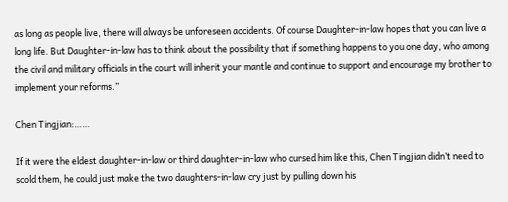as long as people live, there will always be unforeseen accidents. Of course Daughter-in-law hopes that you can live a long life. But Daughter-in-law has to think about the possibility that if something happens to you one day, who among the civil and military officials in the court will inherit your mantle and continue to support and encourage my brother to implement your reforms.”

Chen Tingjian:……

If it were the eldest daughter-in-law or third daughter-in-law who cursed him like this, Chen Tingjian didn’t need to scold them, he could just make the two daughters-in-law cry just by pulling down his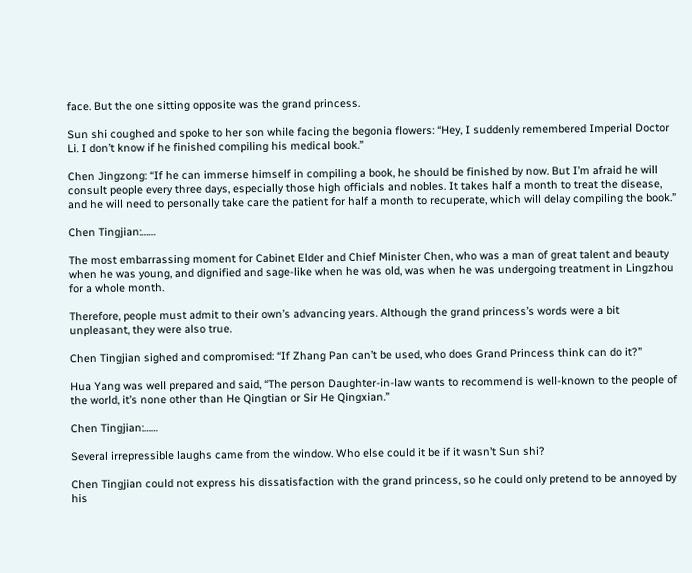face. But the one sitting opposite was the grand princess.

Sun shi coughed and spoke to her son while facing the begonia flowers: “Hey, I suddenly remembered Imperial Doctor Li. I don’t know if he finished compiling his medical book.”

Chen Jingzong: “If he can immerse himself in compiling a book, he should be finished by now. But I’m afraid he will consult people every three days, especially those high officials and nobles. It takes half a month to treat the disease, and he will need to personally take care the patient for half a month to recuperate, which will delay compiling the book.”

Chen Tingjian:……

The most embarrassing moment for Cabinet Elder and Chief Minister Chen, who was a man of great talent and beauty when he was young, and dignified and sage-like when he was old, was when he was undergoing treatment in Lingzhou for a whole month.

Therefore, people must admit to their own’s advancing years. Although the grand princess’s words were a bit unpleasant, they were also true.

Chen Tingjian sighed and compromised: “If Zhang Pan can’t be used, who does Grand Princess think can do it?”

Hua Yang was well prepared and said, “The person Daughter-in-law wants to recommend is well-known to the people of the world, it’s none other than He Qingtian or Sir He Qingxian.”

Chen Tingjian:……

Several irrepressible laughs came from the window. Who else could it be if it wasn’t Sun shi?

Chen Tingjian could not express his dissatisfaction with the grand princess, so he could only pretend to be annoyed by his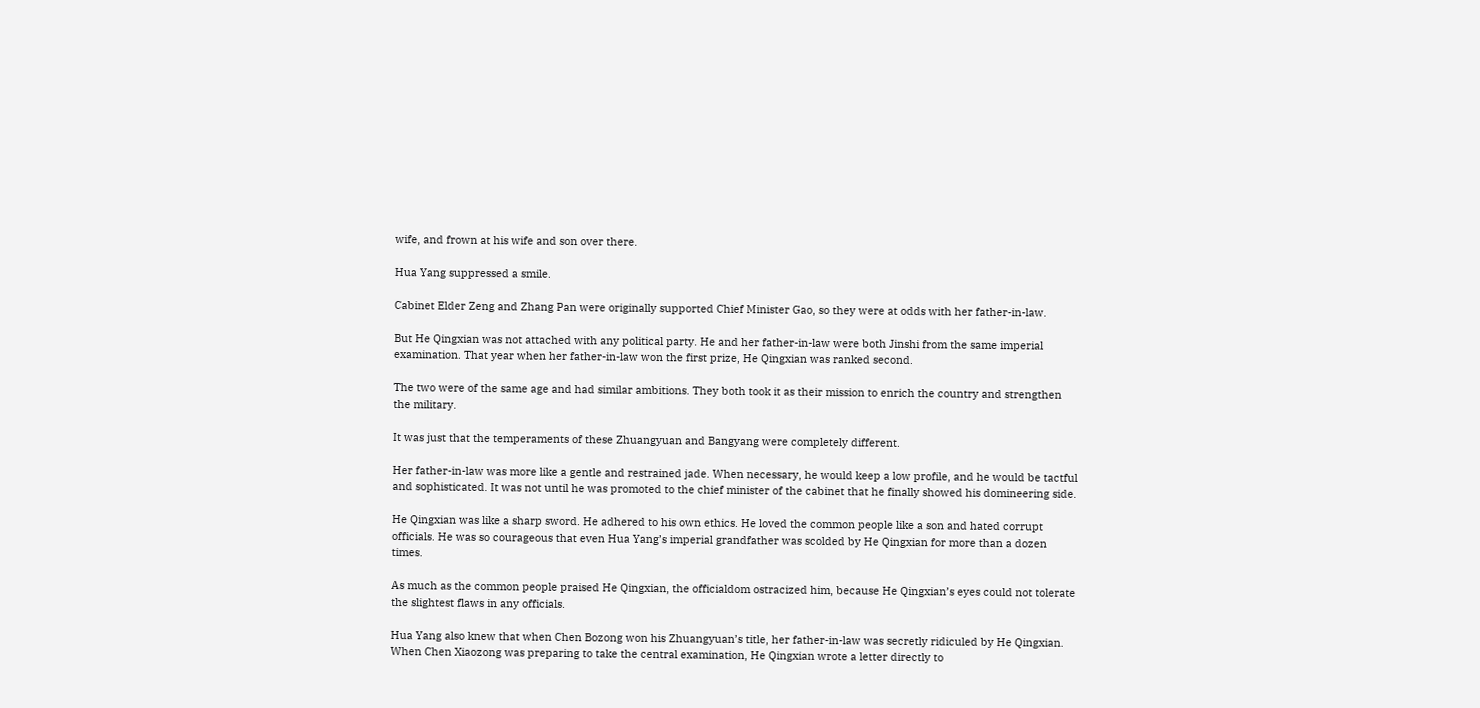wife, and frown at his wife and son over there.

Hua Yang suppressed a smile.

Cabinet Elder Zeng and Zhang Pan were originally supported Chief Minister Gao, so they were at odds with her father-in-law.

But He Qingxian was not attached with any political party. He and her father-in-law were both Jinshi from the same imperial examination. That year when her father-in-law won the first prize, He Qingxian was ranked second.

The two were of the same age and had similar ambitions. They both took it as their mission to enrich the country and strengthen the military.

It was just that the temperaments of these Zhuangyuan and Bangyang were completely different.

Her father-in-law was more like a gentle and restrained jade. When necessary, he would keep a low profile, and he would be tactful and sophisticated. It was not until he was promoted to the chief minister of the cabinet that he finally showed his domineering side.

He Qingxian was like a sharp sword. He adhered to his own ethics. He loved the common people like a son and hated corrupt officials. He was so courageous that even Hua Yang’s imperial grandfather was scolded by He Qingxian for more than a dozen times.

As much as the common people praised He Qingxian, the officialdom ostracized him, because He Qingxian’s eyes could not tolerate the slightest flaws in any officials.

Hua Yang also knew that when Chen Bozong won his Zhuangyuan’s title, her father-in-law was secretly ridiculed by He Qingxian. When Chen Xiaozong was preparing to take the central examination, He Qingxian wrote a letter directly to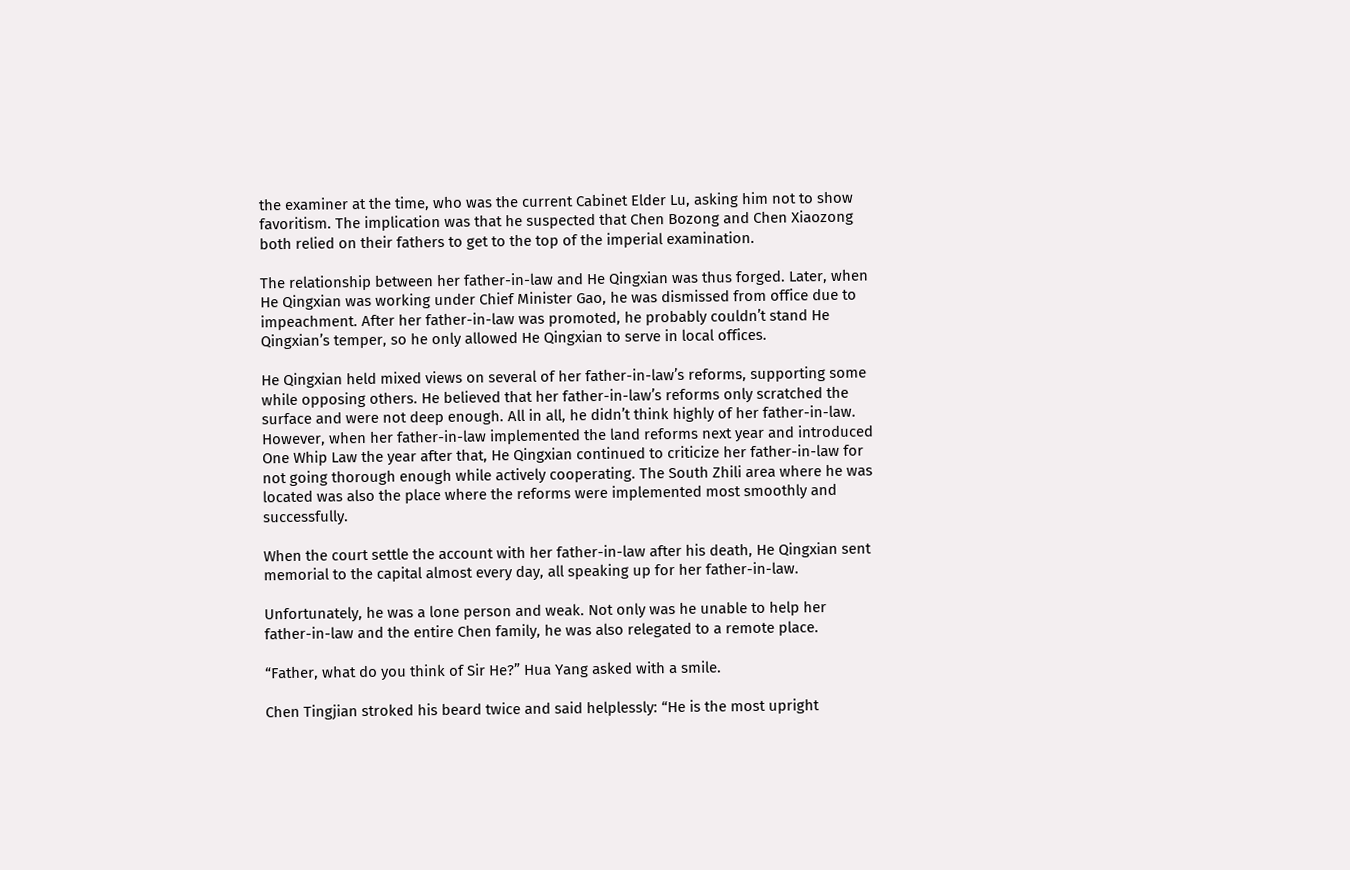the examiner at the time, who was the current Cabinet Elder Lu, asking him not to show favoritism. The implication was that he suspected that Chen Bozong and Chen Xiaozong both relied on their fathers to get to the top of the imperial examination.

The relationship between her father-in-law and He Qingxian was thus forged. Later, when He Qingxian was working under Chief Minister Gao, he was dismissed from office due to impeachment. After her father-in-law was promoted, he probably couldn’t stand He Qingxian’s temper, so he only allowed He Qingxian to serve in local offices.

He Qingxian held mixed views on several of her father-in-law’s reforms, supporting some while opposing others. He believed that her father-in-law’s reforms only scratched the surface and were not deep enough. All in all, he didn’t think highly of her father-in-law. However, when her father-in-law implemented the land reforms next year and introduced One Whip Law the year after that, He Qingxian continued to criticize her father-in-law for not going thorough enough while actively cooperating. The South Zhili area where he was located was also the place where the reforms were implemented most smoothly and successfully.

When the court settle the account with her father-in-law after his death, He Qingxian sent memorial to the capital almost every day, all speaking up for her father-in-law.

Unfortunately, he was a lone person and weak. Not only was he unable to help her father-in-law and the entire Chen family, he was also relegated to a remote place.

“Father, what do you think of Sir He?” Hua Yang asked with a smile.

Chen Tingjian stroked his beard twice and said helplessly: “He is the most upright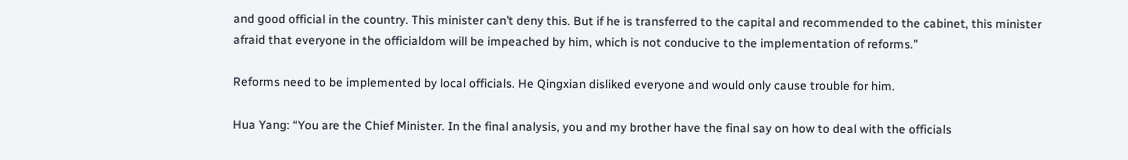and good official in the country. This minister can’t deny this. But if he is transferred to the capital and recommended to the cabinet, this minister afraid that everyone in the officialdom will be impeached by him, which is not conducive to the implementation of reforms.”

Reforms need to be implemented by local officials. He Qingxian disliked everyone and would only cause trouble for him.

Hua Yang: “You are the Chief Minister. In the final analysis, you and my brother have the final say on how to deal with the officials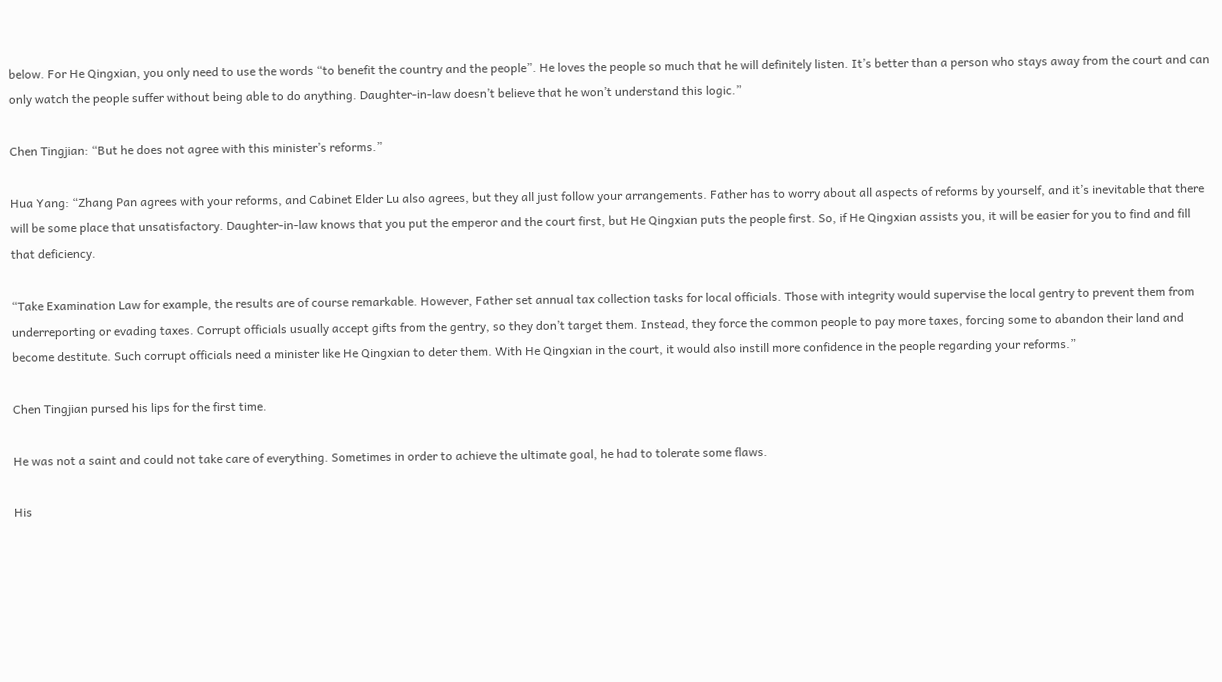below. For He Qingxian, you only need to use the words “to benefit the country and the people”. He loves the people so much that he will definitely listen. It’s better than a person who stays away from the court and can only watch the people suffer without being able to do anything. Daughter-in-law doesn’t believe that he won’t understand this logic.”

Chen Tingjian: “But he does not agree with this minister’s reforms.”

Hua Yang: “Zhang Pan agrees with your reforms, and Cabinet Elder Lu also agrees, but they all just follow your arrangements. Father has to worry about all aspects of reforms by yourself, and it’s inevitable that there will be some place that unsatisfactory. Daughter-in-law knows that you put the emperor and the court first, but He Qingxian puts the people first. So, if He Qingxian assists you, it will be easier for you to find and fill that deficiency.

“Take Examination Law for example, the results are of course remarkable. However, Father set annual tax collection tasks for local officials. Those with integrity would supervise the local gentry to prevent them from underreporting or evading taxes. Corrupt officials usually accept gifts from the gentry, so they don’t target them. Instead, they force the common people to pay more taxes, forcing some to abandon their land and become destitute. Such corrupt officials need a minister like He Qingxian to deter them. With He Qingxian in the court, it would also instill more confidence in the people regarding your reforms.”

Chen Tingjian pursed his lips for the first time.

He was not a saint and could not take care of everything. Sometimes in order to achieve the ultimate goal, he had to tolerate some flaws.

His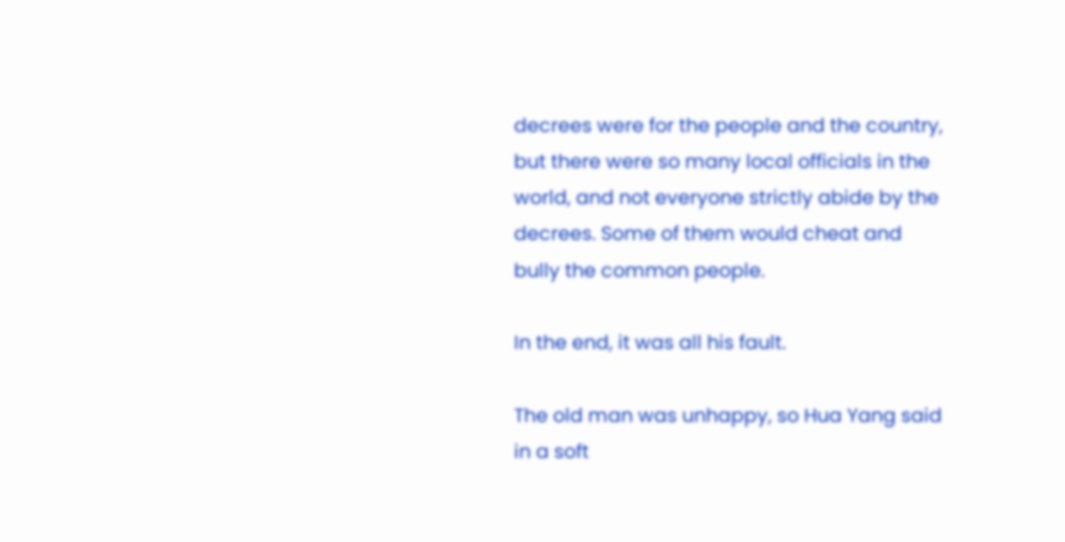decrees were for the people and the country, but there were so many local officials in the world, and not everyone strictly abide by the decrees. Some of them would cheat and bully the common people.

In the end, it was all his fault.

The old man was unhappy, so Hua Yang said in a soft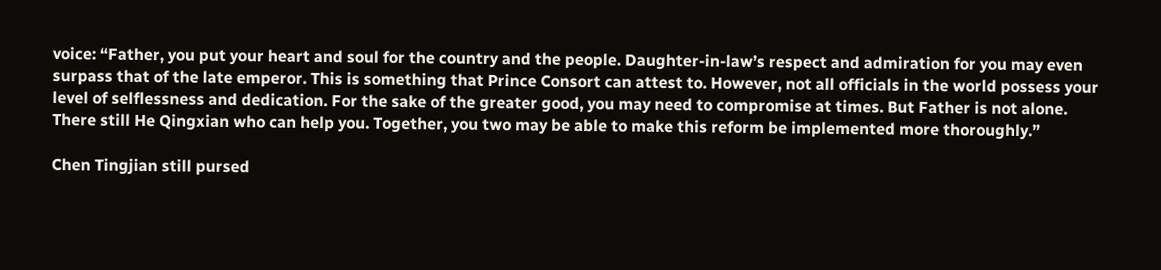voice: “Father, you put your heart and soul for the country and the people. Daughter-in-law’s respect and admiration for you may even surpass that of the late emperor. This is something that Prince Consort can attest to. However, not all officials in the world possess your level of selflessness and dedication. For the sake of the greater good, you may need to compromise at times. But Father is not alone. There still He Qingxian who can help you. Together, you two may be able to make this reform be implemented more thoroughly.”

Chen Tingjian still pursed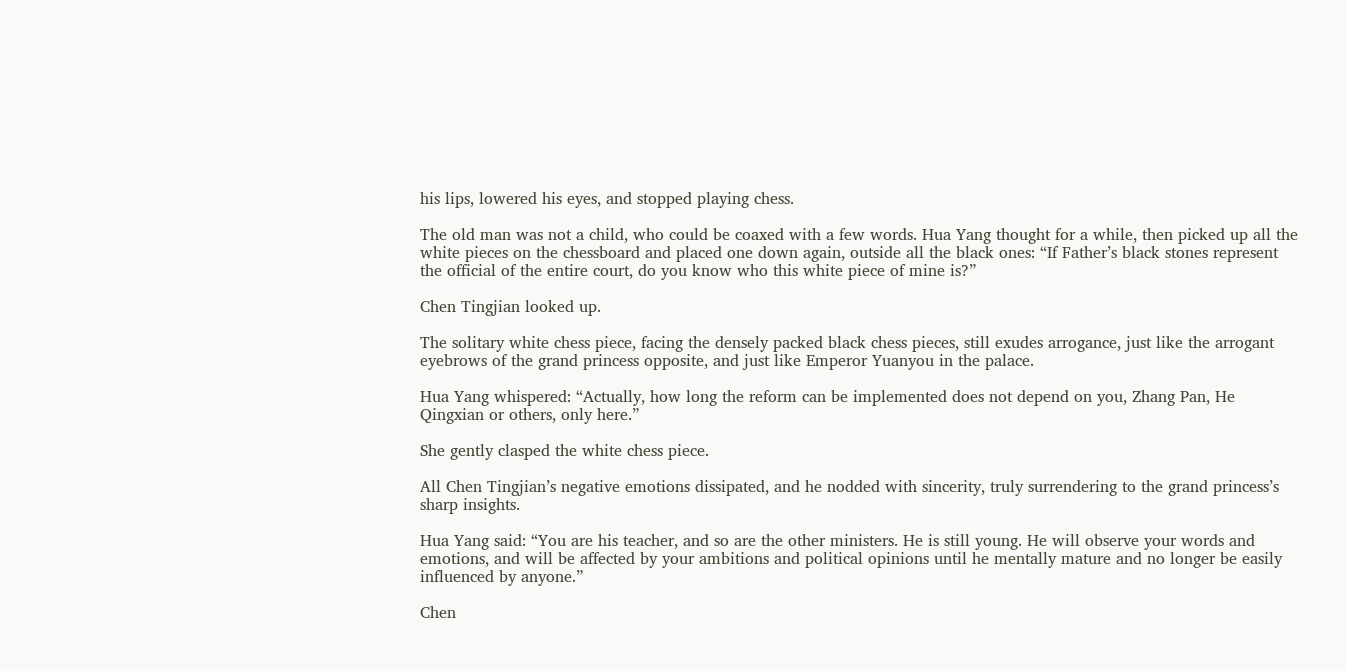his lips, lowered his eyes, and stopped playing chess.

The old man was not a child, who could be coaxed with a few words. Hua Yang thought for a while, then picked up all the white pieces on the chessboard and placed one down again, outside all the black ones: “If Father’s black stones represent the official of the entire court, do you know who this white piece of mine is?”

Chen Tingjian looked up.

The solitary white chess piece, facing the densely packed black chess pieces, still exudes arrogance, just like the arrogant eyebrows of the grand princess opposite, and just like Emperor Yuanyou in the palace.

Hua Yang whispered: “Actually, how long the reform can be implemented does not depend on you, Zhang Pan, He Qingxian or others, only here.”

She gently clasped the white chess piece.

All Chen Tingjian’s negative emotions dissipated, and he nodded with sincerity, truly surrendering to the grand princess’s sharp insights.

Hua Yang said: “You are his teacher, and so are the other ministers. He is still young. He will observe your words and emotions, and will be affected by your ambitions and political opinions until he mentally mature and no longer be easily influenced by anyone.”

Chen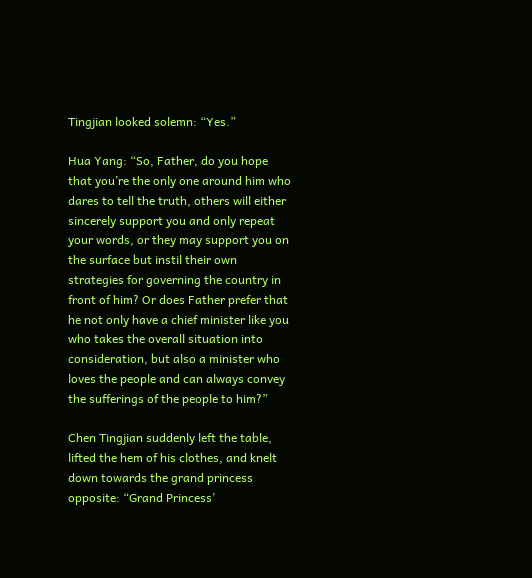Tingjian looked solemn: “Yes.”

Hua Yang: “So, Father, do you hope that you’re the only one around him who dares to tell the truth, others will either sincerely support you and only repeat your words, or they may support you on the surface but instil their own strategies for governing the country in front of him? Or does Father prefer that he not only have a chief minister like you who takes the overall situation into consideration, but also a minister who loves the people and can always convey the sufferings of the people to him?”

Chen Tingjian suddenly left the table, lifted the hem of his clothes, and knelt down towards the grand princess opposite: “Grand Princess’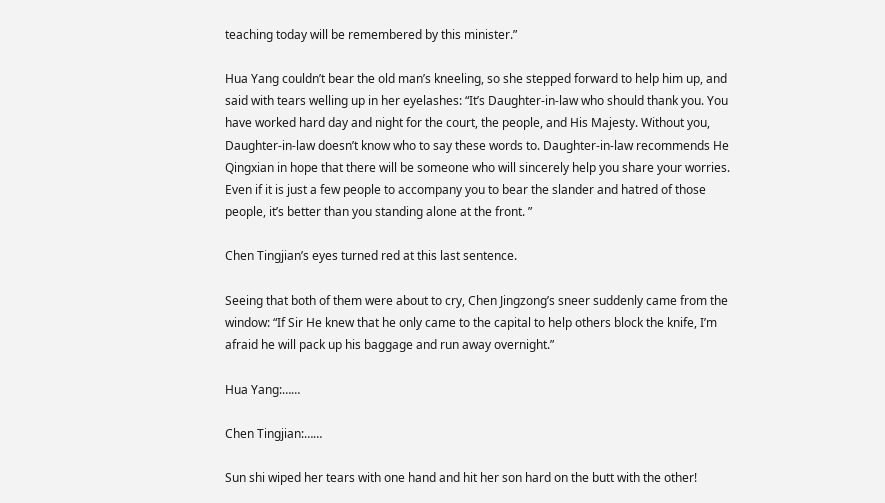teaching today will be remembered by this minister.”

Hua Yang couldn’t bear the old man’s kneeling, so she stepped forward to help him up, and said with tears welling up in her eyelashes: “It’s Daughter-in-law who should thank you. You have worked hard day and night for the court, the people, and His Majesty. Without you, Daughter-in-law doesn’t know who to say these words to. Daughter-in-law recommends He Qingxian in hope that there will be someone who will sincerely help you share your worries. Even if it is just a few people to accompany you to bear the slander and hatred of those people, it’s better than you standing alone at the front. ”

Chen Tingjian’s eyes turned red at this last sentence.

Seeing that both of them were about to cry, Chen Jingzong’s sneer suddenly came from the window: “If Sir He knew that he only came to the capital to help others block the knife, I’m afraid he will pack up his baggage and run away overnight.”

Hua Yang:……

Chen Tingjian:……

Sun shi wiped her tears with one hand and hit her son hard on the butt with the other!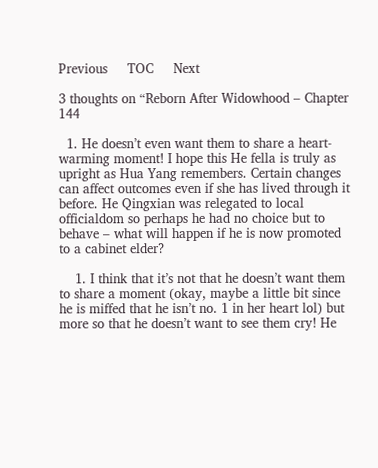Previous     TOC     Next

3 thoughts on “Reborn After Widowhood – Chapter 144

  1. He doesn’t even want them to share a heart-warming moment! I hope this He fella is truly as upright as Hua Yang remembers. Certain changes can affect outcomes even if she has lived through it before. He Qingxian was relegated to local officialdom so perhaps he had no choice but to behave – what will happen if he is now promoted to a cabinet elder?

    1. I think that it’s not that he doesn’t want them to share a moment (okay, maybe a little bit since he is miffed that he isn’t no. 1 in her heart lol) but more so that he doesn’t want to see them cry! He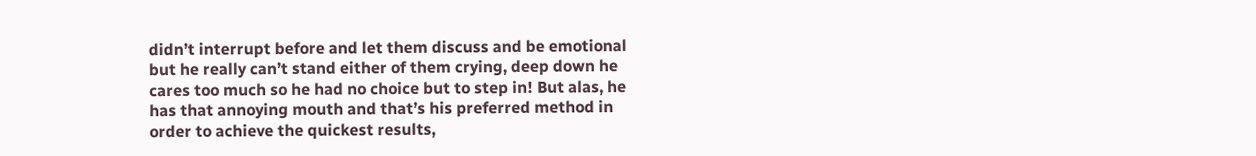didn’t interrupt before and let them discuss and be emotional but he really can’t stand either of them crying, deep down he cares too much so he had no choice but to step in! But alas, he has that annoying mouth and that’s his preferred method in order to achieve the quickest results,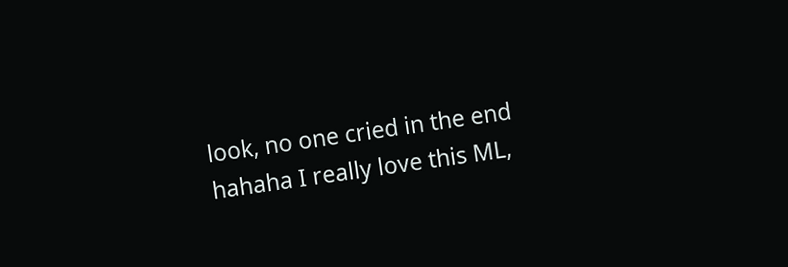look, no one cried in the end hahaha I really love this ML,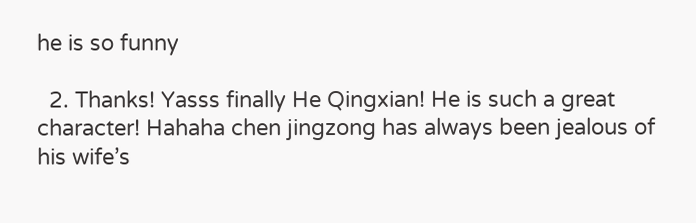he is so funny

  2. Thanks! Yasss finally He Qingxian! He is such a great character! Hahaha chen jingzong has always been jealous of his wife’s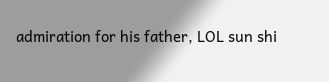admiration for his father, LOL sun shi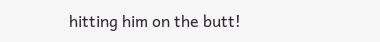hitting him on the butt!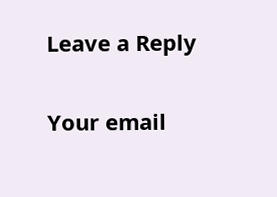Leave a Reply

Your email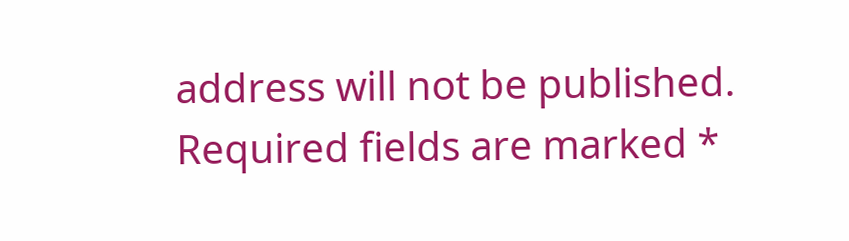address will not be published. Required fields are marked *